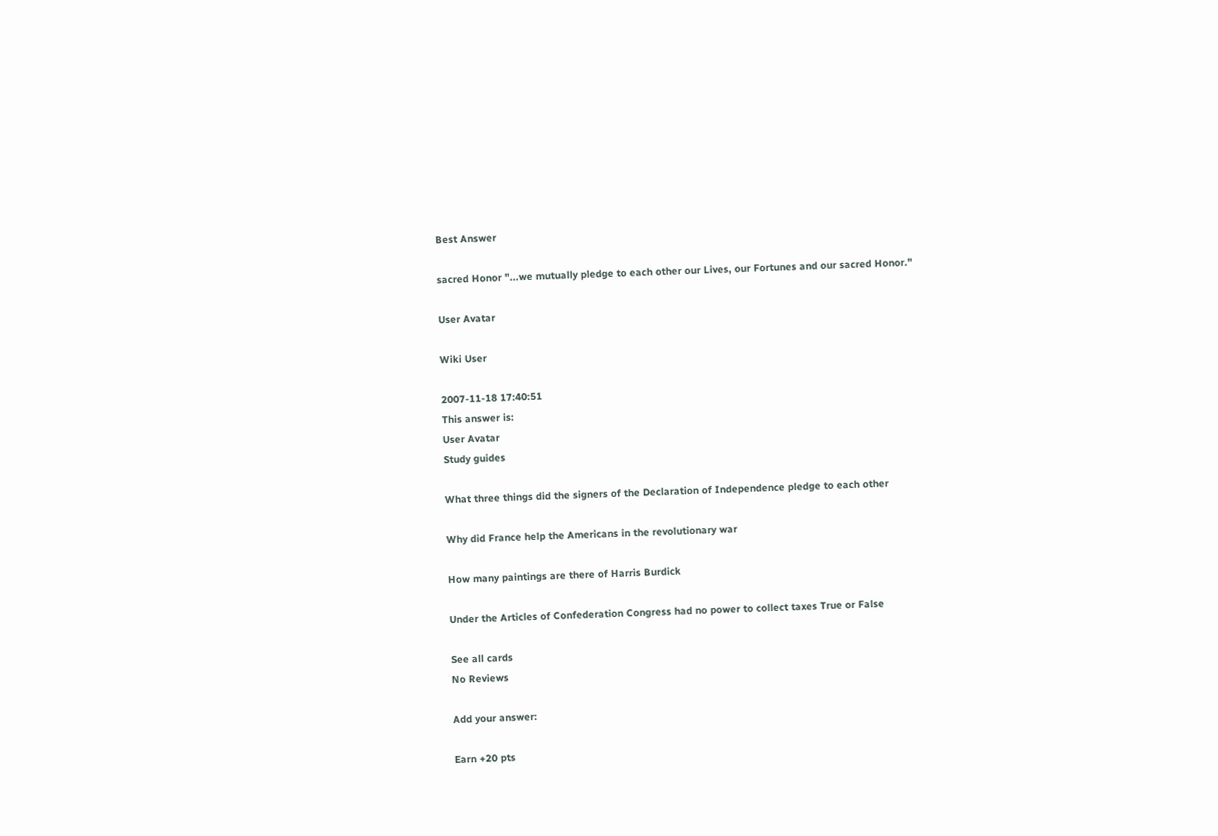Best Answer

sacred Honor "...we mutually pledge to each other our Lives, our Fortunes and our sacred Honor."

User Avatar

Wiki User

2007-11-18 17:40:51
This answer is:
User Avatar
Study guides

What three things did the signers of the Declaration of Independence pledge to each other

Why did France help the Americans in the revolutionary war

How many paintings are there of Harris Burdick

Under the Articles of Confederation Congress had no power to collect taxes True or False

See all cards
No Reviews

Add your answer:

Earn +20 pts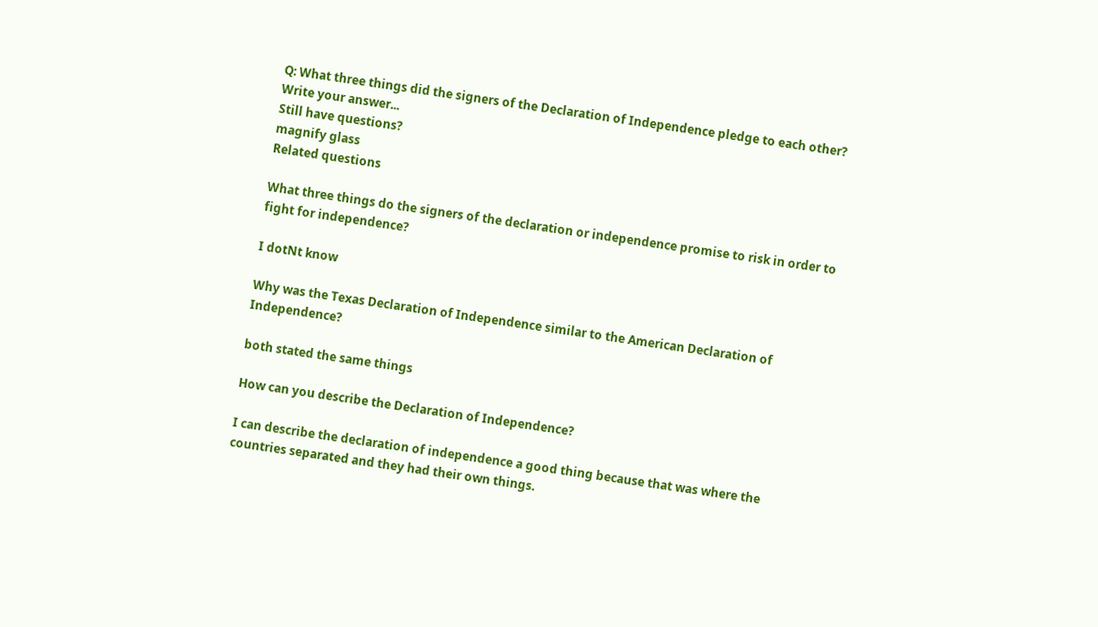Q: What three things did the signers of the Declaration of Independence pledge to each other?
Write your answer...
Still have questions?
magnify glass
Related questions

What three things do the signers of the declaration or independence promise to risk in order to fight for independence?

I dotNt know

Why was the Texas Declaration of Independence similar to the American Declaration of Independence?

both stated the same things

How can you describe the Declaration of Independence?

I can describe the declaration of independence a good thing because that was where the countries separated and they had their own things.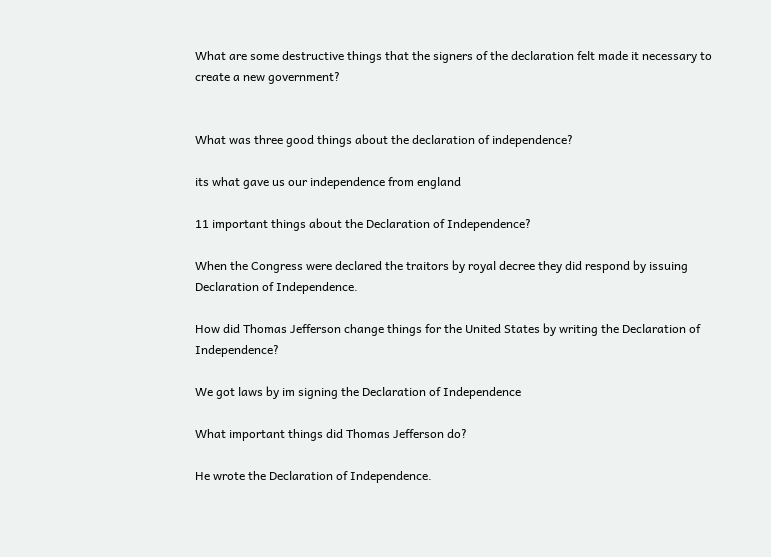What are some destructive things that the signers of the declaration felt made it necessary to create a new government?


What was three good things about the declaration of independence?

its what gave us our independence from england

11 important things about the Declaration of Independence?

When the Congress were declared the traitors by royal decree they did respond by issuing Declaration of Independence.

How did Thomas Jefferson change things for the United States by writing the Declaration of Independence?

We got laws by im signing the Declaration of Independence

What important things did Thomas Jefferson do?

He wrote the Declaration of Independence.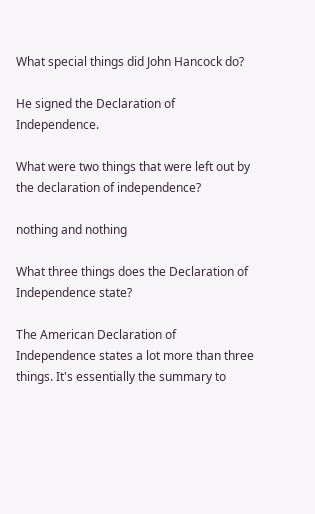What special things did John Hancock do?

He signed the Declaration of Independence.

What were two things that were left out by the declaration of independence?

nothing and nothing

What three things does the Declaration of Independence state?

The American Declaration of Independence states a lot more than three things. It's essentially the summary to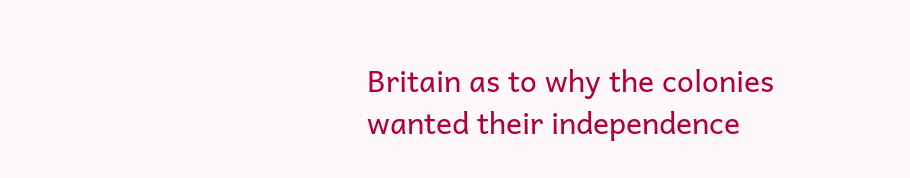Britain as to why the colonies wanted their independence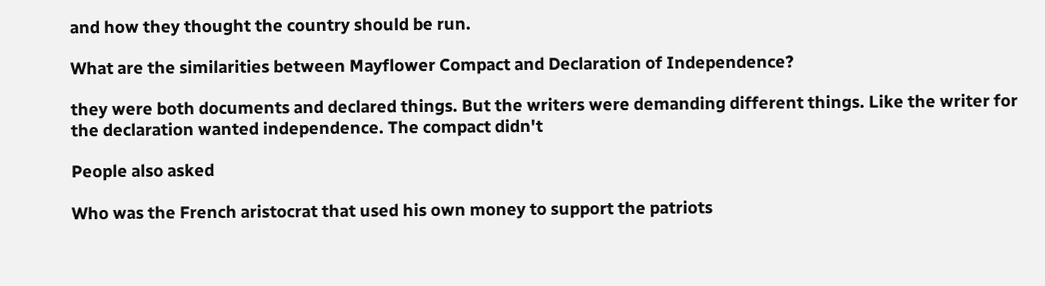and how they thought the country should be run.

What are the similarities between Mayflower Compact and Declaration of Independence?

they were both documents and declared things. But the writers were demanding different things. Like the writer for the declaration wanted independence. The compact didn't

People also asked

Who was the French aristocrat that used his own money to support the patriots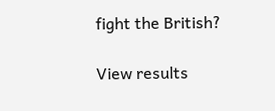fight the British?

View results